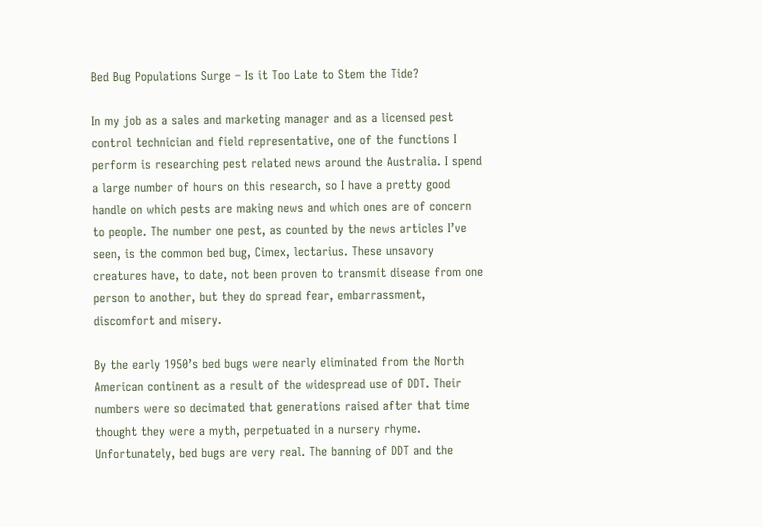Bed Bug Populations Surge – Is it Too Late to Stem the Tide?

In my job as a sales and marketing manager and as a licensed pest control technician and field representative, one of the functions I perform is researching pest related news around the Australia. I spend a large number of hours on this research, so I have a pretty good handle on which pests are making news and which ones are of concern to people. The number one pest, as counted by the news articles I’ve seen, is the common bed bug, Cimex, lectarius. These unsavory creatures have, to date, not been proven to transmit disease from one person to another, but they do spread fear, embarrassment, discomfort and misery.

By the early 1950’s bed bugs were nearly eliminated from the North American continent as a result of the widespread use of DDT. Their numbers were so decimated that generations raised after that time thought they were a myth, perpetuated in a nursery rhyme. Unfortunately, bed bugs are very real. The banning of DDT and the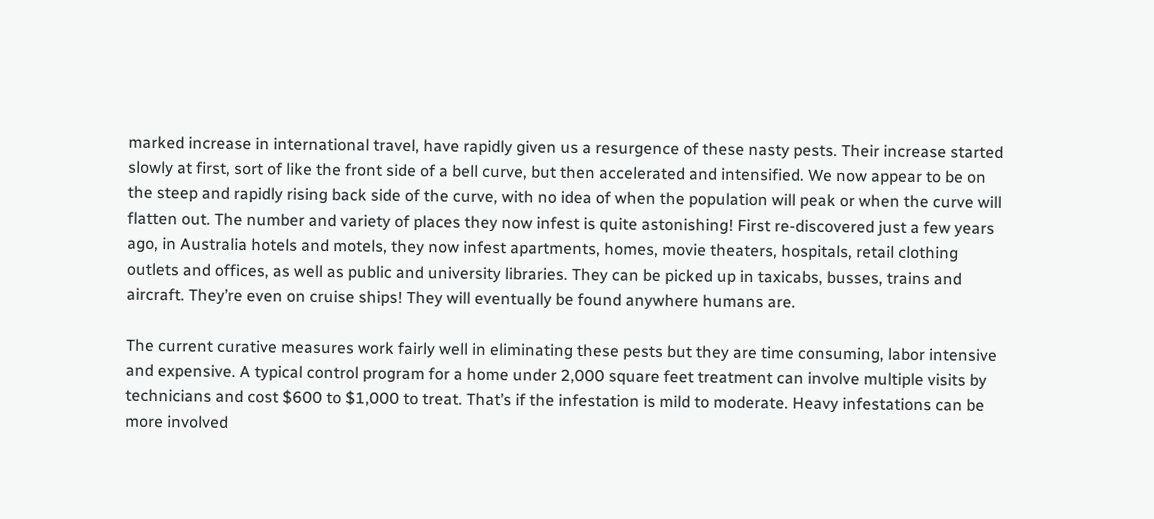marked increase in international travel, have rapidly given us a resurgence of these nasty pests. Their increase started slowly at first, sort of like the front side of a bell curve, but then accelerated and intensified. We now appear to be on the steep and rapidly rising back side of the curve, with no idea of when the population will peak or when the curve will flatten out. The number and variety of places they now infest is quite astonishing! First re-discovered just a few years ago, in Australia hotels and motels, they now infest apartments, homes, movie theaters, hospitals, retail clothing outlets and offices, as well as public and university libraries. They can be picked up in taxicabs, busses, trains and aircraft. They’re even on cruise ships! They will eventually be found anywhere humans are.

The current curative measures work fairly well in eliminating these pests but they are time consuming, labor intensive and expensive. A typical control program for a home under 2,000 square feet treatment can involve multiple visits by technicians and cost $600 to $1,000 to treat. That’s if the infestation is mild to moderate. Heavy infestations can be more involved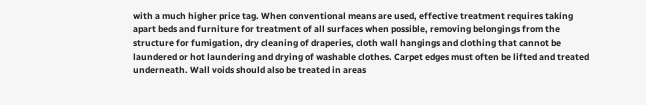with a much higher price tag. When conventional means are used, effective treatment requires taking apart beds and furniture for treatment of all surfaces when possible, removing belongings from the structure for fumigation, dry cleaning of draperies, cloth wall hangings and clothing that cannot be laundered or hot laundering and drying of washable clothes. Carpet edges must often be lifted and treated underneath. Wall voids should also be treated in areas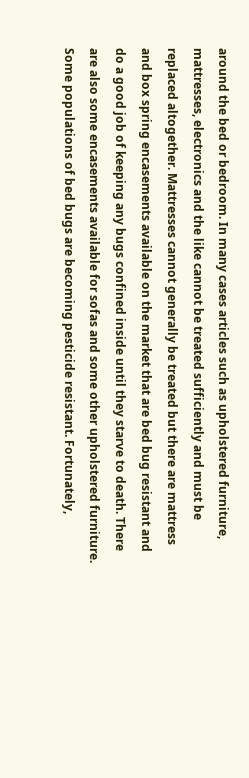around the bed or bedroom. In many cases articles such as upholstered furniture, mattresses, electronics and the like cannot be treated sufficiently and must be replaced altogether. Mattresses cannot generally be treated but there are mattress and box spring encasements available on the market that are bed bug resistant and do a good job of keeping any bugs confined inside until they starve to death. There are also some encasements available for sofas and some other upholstered furniture. Some populations of bed bugs are becoming pesticide resistant. Fortunately,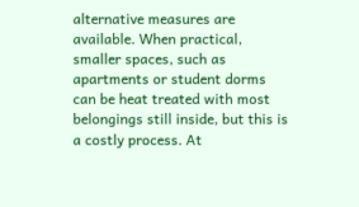alternative measures are available. When practical, smaller spaces, such as apartments or student dorms can be heat treated with most belongings still inside, but this is a costly process. At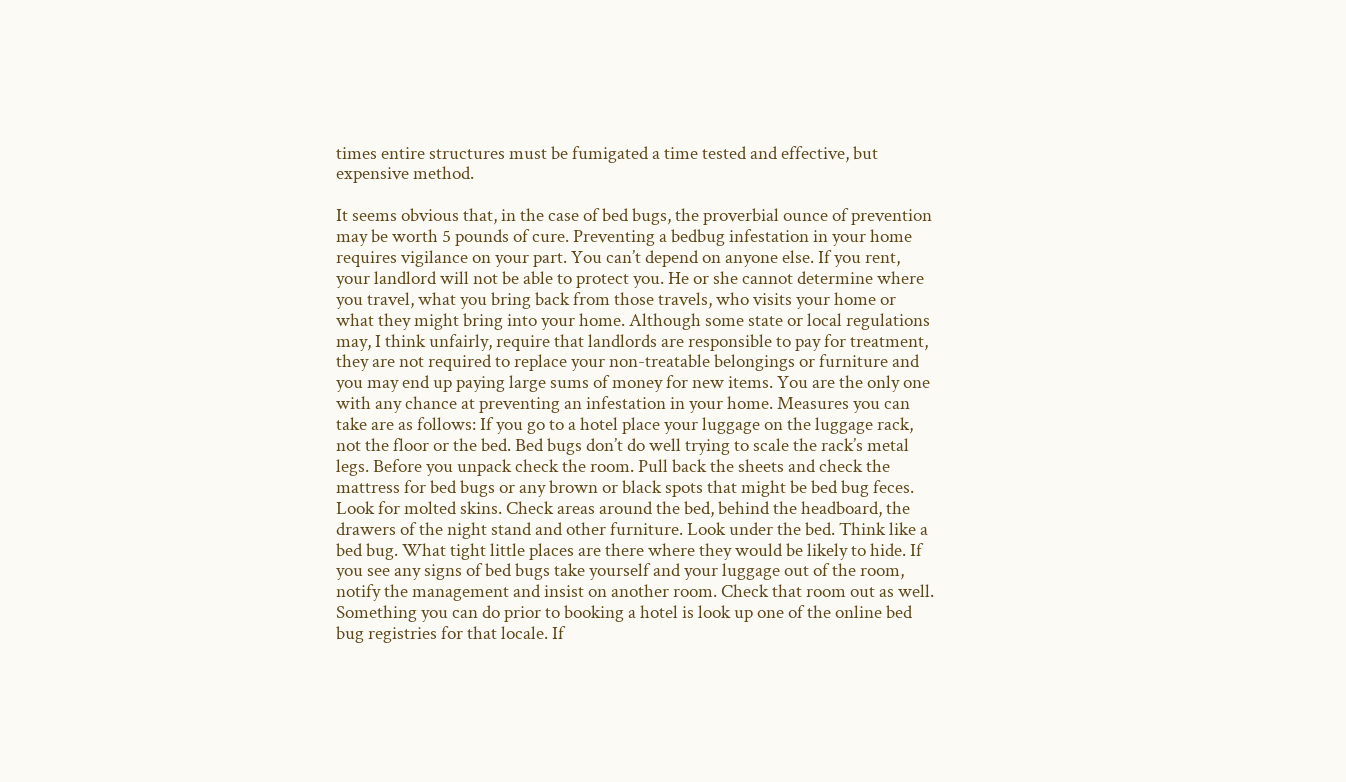times entire structures must be fumigated a time tested and effective, but expensive method.

It seems obvious that, in the case of bed bugs, the proverbial ounce of prevention may be worth 5 pounds of cure. Preventing a bedbug infestation in your home requires vigilance on your part. You can’t depend on anyone else. If you rent, your landlord will not be able to protect you. He or she cannot determine where you travel, what you bring back from those travels, who visits your home or what they might bring into your home. Although some state or local regulations may, I think unfairly, require that landlords are responsible to pay for treatment, they are not required to replace your non-treatable belongings or furniture and you may end up paying large sums of money for new items. You are the only one with any chance at preventing an infestation in your home. Measures you can take are as follows: If you go to a hotel place your luggage on the luggage rack, not the floor or the bed. Bed bugs don’t do well trying to scale the rack’s metal legs. Before you unpack check the room. Pull back the sheets and check the mattress for bed bugs or any brown or black spots that might be bed bug feces. Look for molted skins. Check areas around the bed, behind the headboard, the drawers of the night stand and other furniture. Look under the bed. Think like a bed bug. What tight little places are there where they would be likely to hide. If you see any signs of bed bugs take yourself and your luggage out of the room, notify the management and insist on another room. Check that room out as well. Something you can do prior to booking a hotel is look up one of the online bed bug registries for that locale. If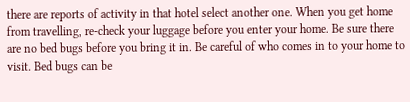there are reports of activity in that hotel select another one. When you get home from travelling, re-check your luggage before you enter your home. Be sure there are no bed bugs before you bring it in. Be careful of who comes in to your home to visit. Bed bugs can be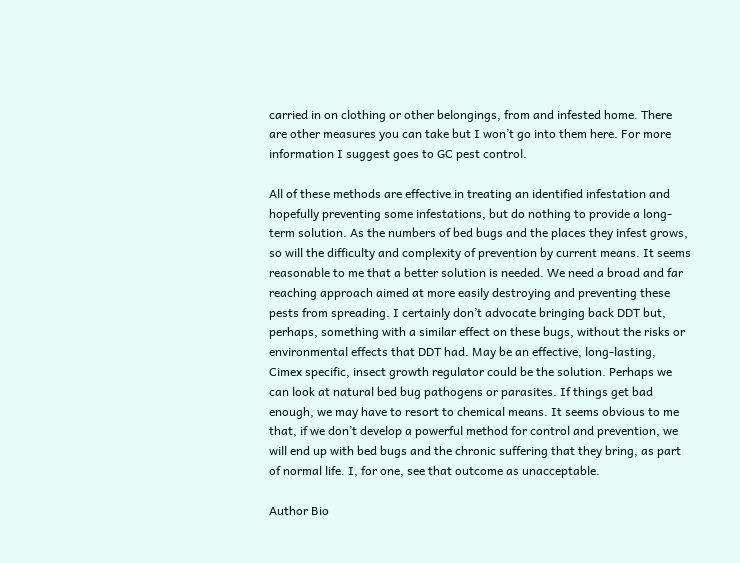carried in on clothing or other belongings, from and infested home. There are other measures you can take but I won’t go into them here. For more information I suggest goes to GC pest control.

All of these methods are effective in treating an identified infestation and hopefully preventing some infestations, but do nothing to provide a long-term solution. As the numbers of bed bugs and the places they infest grows, so will the difficulty and complexity of prevention by current means. It seems reasonable to me that a better solution is needed. We need a broad and far reaching approach aimed at more easily destroying and preventing these pests from spreading. I certainly don’t advocate bringing back DDT but, perhaps, something with a similar effect on these bugs, without the risks or environmental effects that DDT had. May be an effective, long-lasting, Cimex specific, insect growth regulator could be the solution. Perhaps we can look at natural bed bug pathogens or parasites. If things get bad enough, we may have to resort to chemical means. It seems obvious to me that, if we don’t develop a powerful method for control and prevention, we will end up with bed bugs and the chronic suffering that they bring, as part of normal life. I, for one, see that outcome as unacceptable.

Author Bio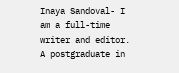Inaya Sandoval- I am a full-time writer and editor. A postgraduate in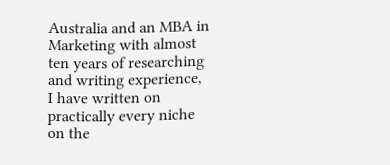Australia and an MBA in Marketing with almost ten years of researching and writing experience, I have written on practically every niche on the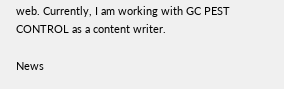web. Currently, I am working with GC PEST CONTROL as a content writer.

News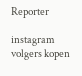Reporter

instagram volgers kopen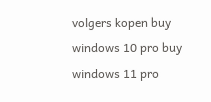volgers kopen buy windows 10 pro buy windows 11 pro